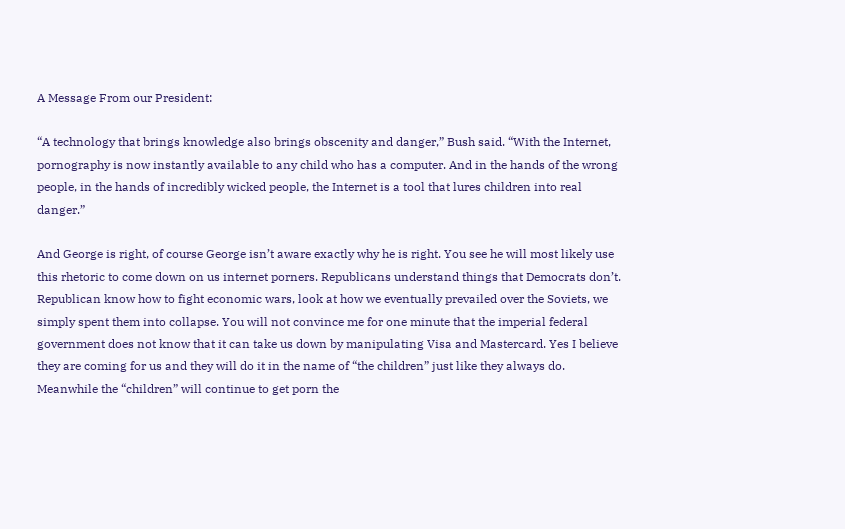A Message From our President:

“A technology that brings knowledge also brings obscenity and danger,” Bush said. “With the Internet, pornography is now instantly available to any child who has a computer. And in the hands of the wrong people, in the hands of incredibly wicked people, the Internet is a tool that lures children into real danger.”

And George is right, of course George isn’t aware exactly why he is right. You see he will most likely use this rhetoric to come down on us internet porners. Republicans understand things that Democrats don’t. Republican know how to fight economic wars, look at how we eventually prevailed over the Soviets, we simply spent them into collapse. You will not convince me for one minute that the imperial federal government does not know that it can take us down by manipulating Visa and Mastercard. Yes I believe they are coming for us and they will do it in the name of “the children” just like they always do. Meanwhile the “children” will continue to get porn the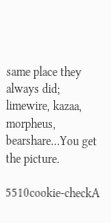same place they always did; limewire, kazaa, morpheus, bearshare…You get the picture.

5510cookie-checkA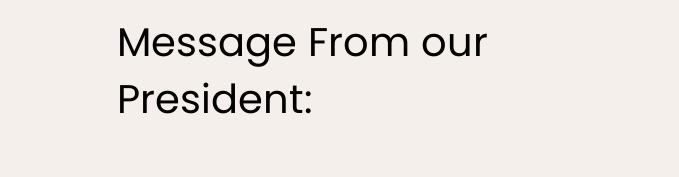Message From our President: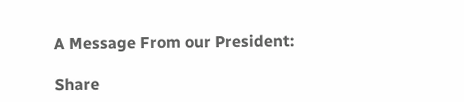A Message From our President:

Share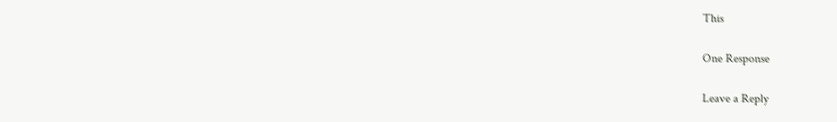This

One Response

Leave a Reply